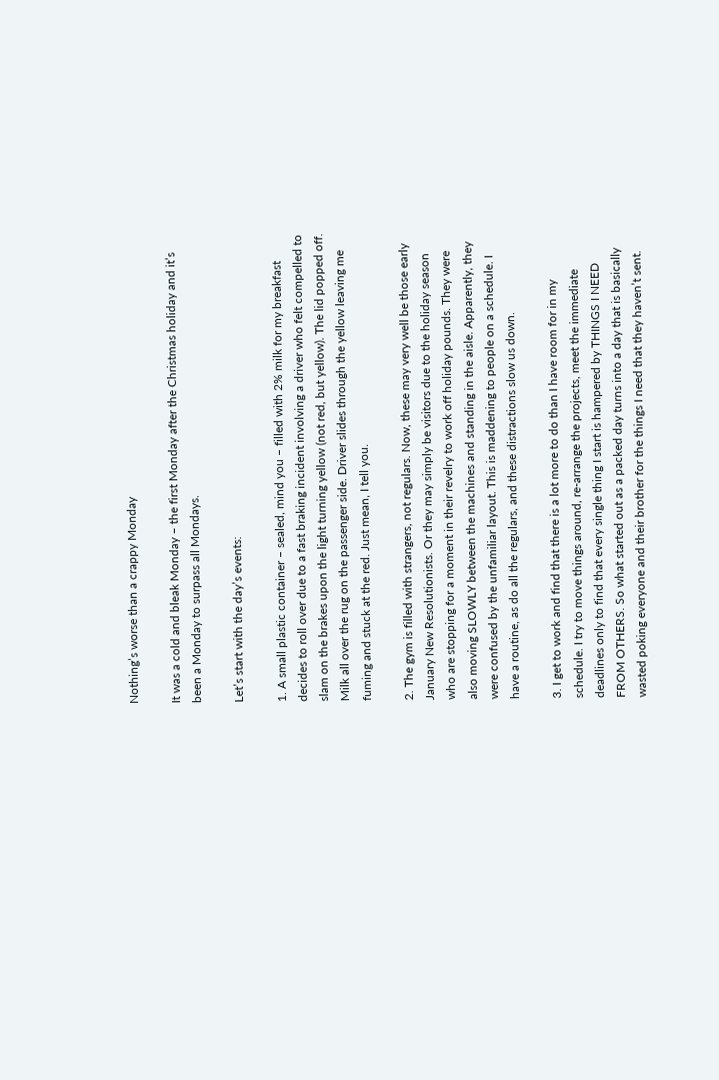Nothing’s worse than a crappy Monday

It was a cold and bleak Monday – the first Monday after the Christmas holiday and it’s been a Monday to surpass all Mondays.

Let’s start with the day’s events:

1. A small plastic container – sealed, mind you – filled with 2% milk for my breakfast decides to roll over due to a fast braking incident involving a driver who felt compelled to slam on the brakes upon the light turning yellow (not red, but yellow). The lid popped off. Milk all over the rug on the passenger side. Driver slides through the yellow leaving me fuming and stuck at the red. Just mean, I tell you.

2. The gym is filled with strangers, not regulars. Now, these may very well be those early January New Resolutionists. Or they may simply be visitors due to the holiday season who are stopping for a moment in their revelry to work off holiday pounds. They were also moving SLOWLY between the machines and standing in the aisle. Apparently, they were confused by the unfamiliar layout. This is maddening to people on a schedule. I have a routine, as do all the regulars, and these distractions slow us down.

3. I get to work and find that there is a lot more to do than I have room for in my schedule. I try to move things around, re-arrange the projects, meet the immediate deadlines only to find that every single thing I start is hampered by THINGS I NEED FROM OTHERS. So what started out as a packed day turns into a day that is basically wasted poking everyone and their brother for the things I need that they haven’t sent.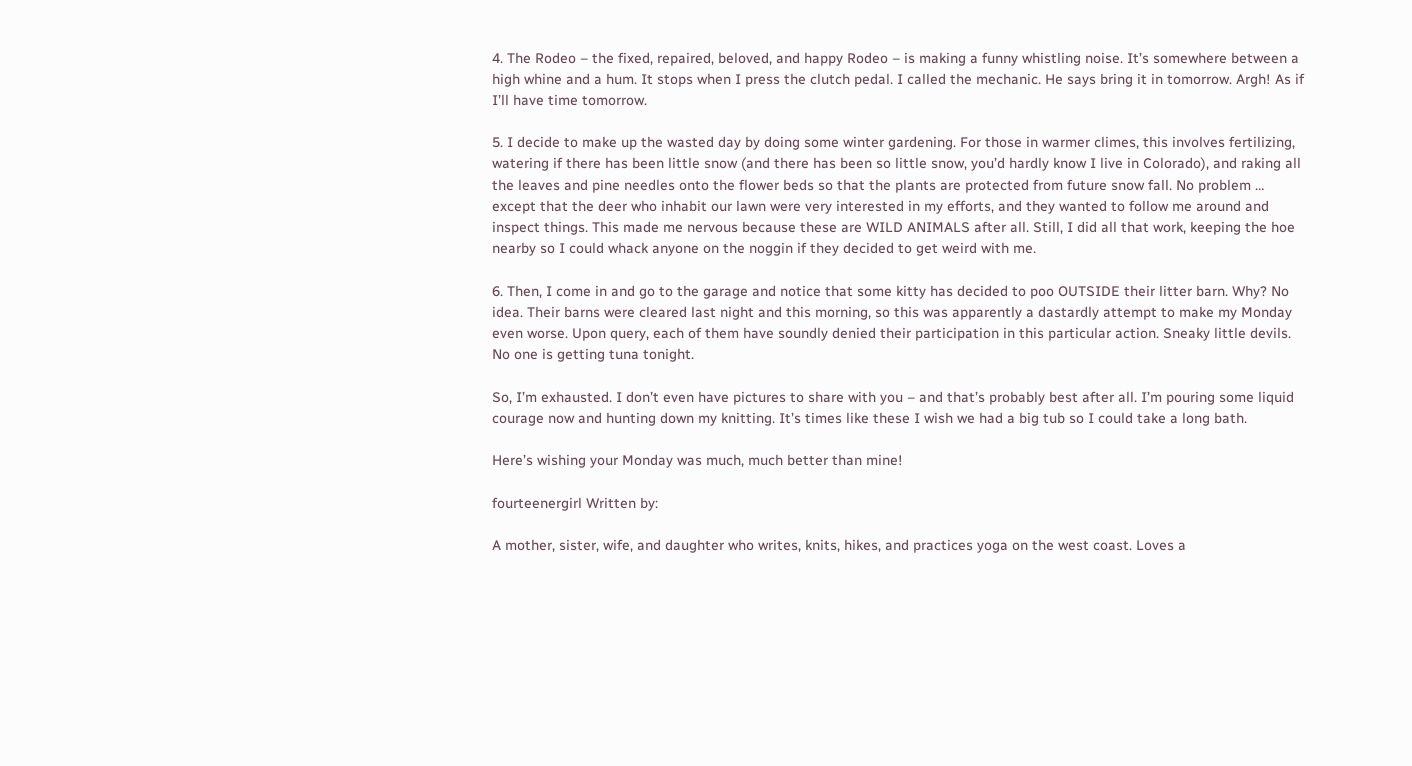4. The Rodeo – the fixed, repaired, beloved, and happy Rodeo – is making a funny whistling noise. It’s somewhere between a high whine and a hum. It stops when I press the clutch pedal. I called the mechanic. He says bring it in tomorrow. Argh! As if I’ll have time tomorrow.

5. I decide to make up the wasted day by doing some winter gardening. For those in warmer climes, this involves fertilizing, watering if there has been little snow (and there has been so little snow, you’d hardly know I live in Colorado), and raking all the leaves and pine needles onto the flower beds so that the plants are protected from future snow fall. No problem … except that the deer who inhabit our lawn were very interested in my efforts, and they wanted to follow me around and inspect things. This made me nervous because these are WILD ANIMALS after all. Still, I did all that work, keeping the hoe nearby so I could whack anyone on the noggin if they decided to get weird with me.

6. Then, I come in and go to the garage and notice that some kitty has decided to poo OUTSIDE their litter barn. Why? No idea. Their barns were cleared last night and this morning, so this was apparently a dastardly attempt to make my Monday even worse. Upon query, each of them have soundly denied their participation in this particular action. Sneaky little devils. No one is getting tuna tonight.

So, I’m exhausted. I don’t even have pictures to share with you – and that’s probably best after all. I’m pouring some liquid courage now and hunting down my knitting. It’s times like these I wish we had a big tub so I could take a long bath.

Here’s wishing your Monday was much, much better than mine!

fourteenergirl Written by:

A mother, sister, wife, and daughter who writes, knits, hikes, and practices yoga on the west coast. Loves a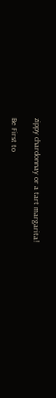zippy chardonnay or a tart margarita!

Be First to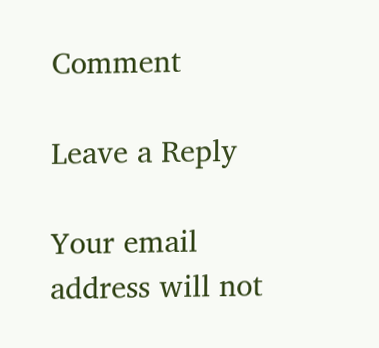Comment

Leave a Reply

Your email address will not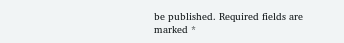be published. Required fields are marked *